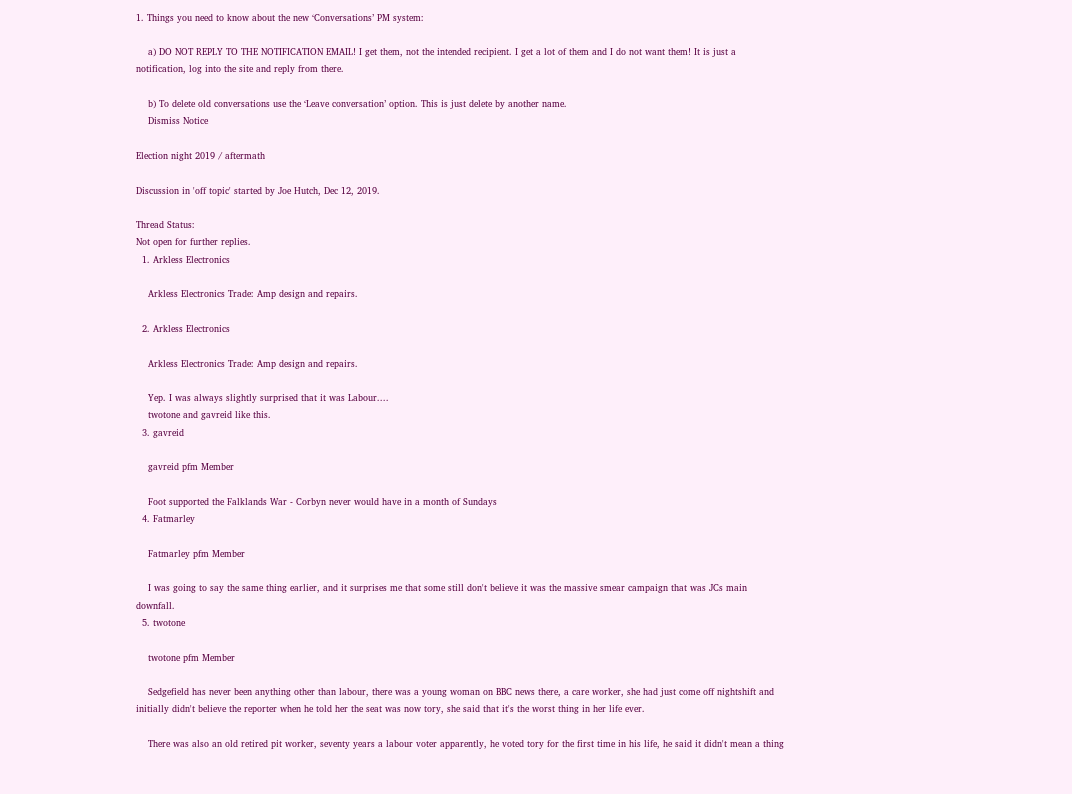1. Things you need to know about the new ‘Conversations’ PM system:

    a) DO NOT REPLY TO THE NOTIFICATION EMAIL! I get them, not the intended recipient. I get a lot of them and I do not want them! It is just a notification, log into the site and reply from there.

    b) To delete old conversations use the ‘Leave conversation’ option. This is just delete by another name.
    Dismiss Notice

Election night 2019 / aftermath

Discussion in 'off topic' started by Joe Hutch, Dec 12, 2019.

Thread Status:
Not open for further replies.
  1. Arkless Electronics

    Arkless Electronics Trade: Amp design and repairs.

  2. Arkless Electronics

    Arkless Electronics Trade: Amp design and repairs.

    Yep. I was always slightly surprised that it was Labour....
    twotone and gavreid like this.
  3. gavreid

    gavreid pfm Member

    Foot supported the Falklands War - Corbyn never would have in a month of Sundays
  4. Fatmarley

    Fatmarley pfm Member

    I was going to say the same thing earlier, and it surprises me that some still don't believe it was the massive smear campaign that was JCs main downfall.
  5. twotone

    twotone pfm Member

    Sedgefield has never been anything other than labour, there was a young woman on BBC news there, a care worker, she had just come off nightshift and initially didn't believe the reporter when he told her the seat was now tory, she said that it's the worst thing in her life ever.

    There was also an old retired pit worker, seventy years a labour voter apparently, he voted tory for the first time in his life, he said it didn't mean a thing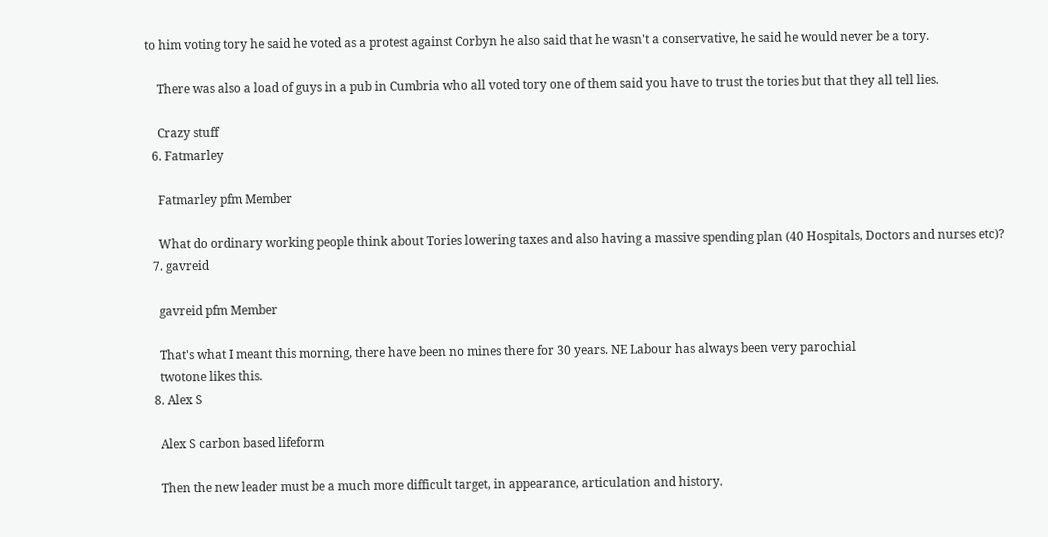to him voting tory he said he voted as a protest against Corbyn he also said that he wasn't a conservative, he said he would never be a tory.

    There was also a load of guys in a pub in Cumbria who all voted tory one of them said you have to trust the tories but that they all tell lies.

    Crazy stuff
  6. Fatmarley

    Fatmarley pfm Member

    What do ordinary working people think about Tories lowering taxes and also having a massive spending plan (40 Hospitals, Doctors and nurses etc)?
  7. gavreid

    gavreid pfm Member

    That's what I meant this morning, there have been no mines there for 30 years. NE Labour has always been very parochial
    twotone likes this.
  8. Alex S

    Alex S carbon based lifeform

    Then the new leader must be a much more difficult target, in appearance, articulation and history.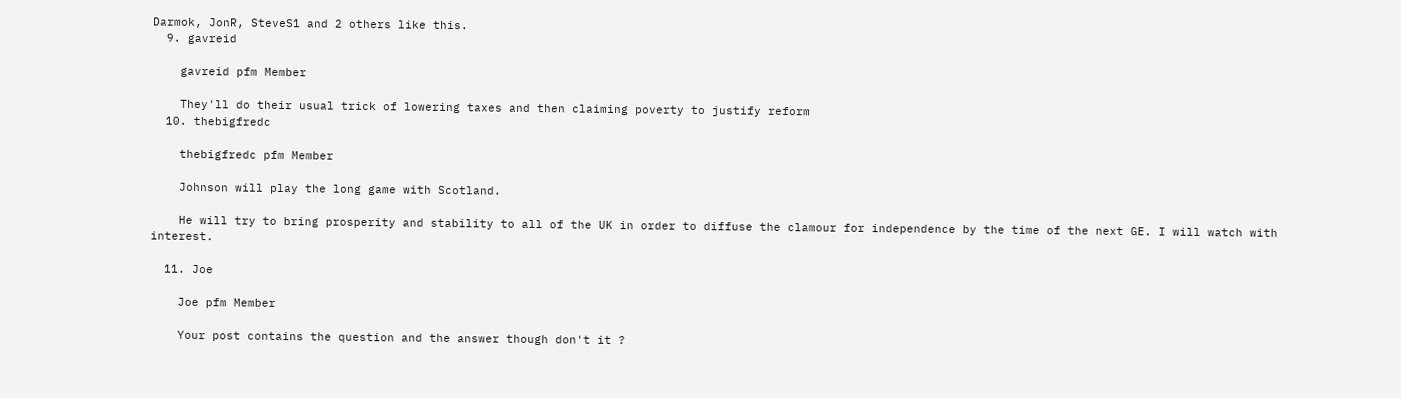Darmok, JonR, SteveS1 and 2 others like this.
  9. gavreid

    gavreid pfm Member

    They'll do their usual trick of lowering taxes and then claiming poverty to justify reform
  10. thebigfredc

    thebigfredc pfm Member

    Johnson will play the long game with Scotland.

    He will try to bring prosperity and stability to all of the UK in order to diffuse the clamour for independence by the time of the next GE. I will watch with interest.

  11. Joe

    Joe pfm Member

    Your post contains the question and the answer though don't it ?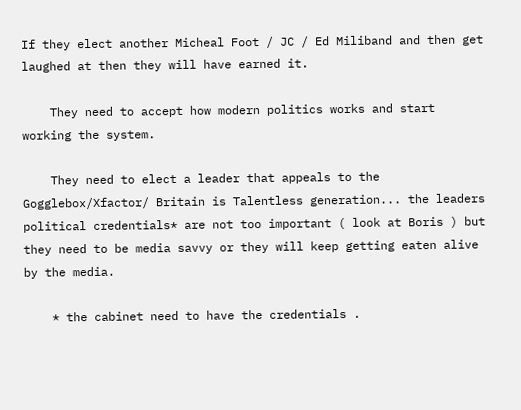If they elect another Micheal Foot / JC / Ed Miliband and then get laughed at then they will have earned it.

    They need to accept how modern politics works and start working the system.

    They need to elect a leader that appeals to the Gogglebox/Xfactor/ Britain is Talentless generation... the leaders political credentials* are not too important ( look at Boris ) but they need to be media savvy or they will keep getting eaten alive by the media.

    * the cabinet need to have the credentials .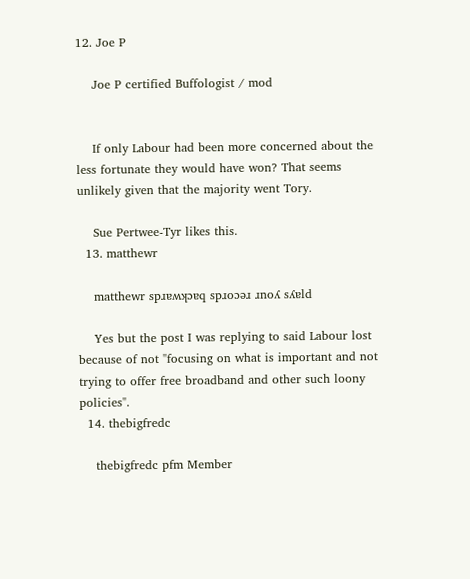12. Joe P

    Joe P certified Buffologist / mod


    If only Labour had been more concerned about the less fortunate they would have won? That seems unlikely given that the majority went Tory.

    Sue Pertwee-Tyr likes this.
  13. matthewr

    matthewr spɹɐʍʞɔɐq spɹoɔǝɹ ɹnoʎ sʎɐld

    Yes but the post I was replying to said Labour lost because of not "focusing on what is important and not trying to offer free broadband and other such loony policies".
  14. thebigfredc

    thebigfredc pfm Member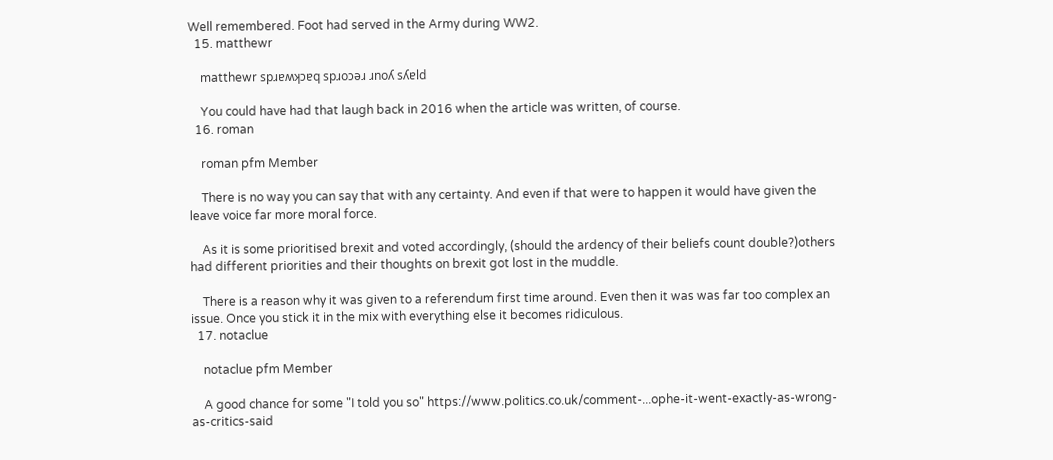Well remembered. Foot had served in the Army during WW2.
  15. matthewr

    matthewr spɹɐʍʞɔɐq spɹoɔǝɹ ɹnoʎ sʎɐld

    You could have had that laugh back in 2016 when the article was written, of course.
  16. roman

    roman pfm Member

    There is no way you can say that with any certainty. And even if that were to happen it would have given the leave voice far more moral force.

    As it is some prioritised brexit and voted accordingly, (should the ardency of their beliefs count double?)others had different priorities and their thoughts on brexit got lost in the muddle.

    There is a reason why it was given to a referendum first time around. Even then it was was far too complex an issue. Once you stick it in the mix with everything else it becomes ridiculous.
  17. notaclue

    notaclue pfm Member

    A good chance for some "I told you so" https://www.politics.co.uk/comment-...ophe-it-went-exactly-as-wrong-as-critics-said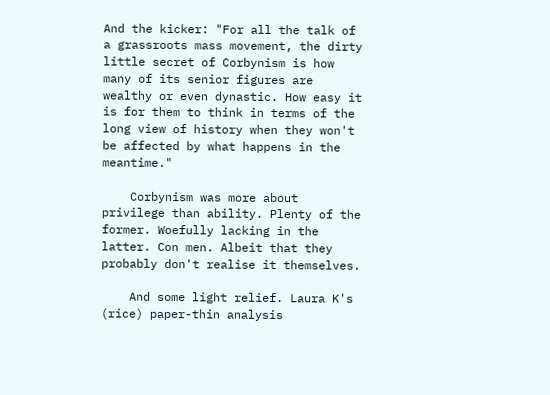And the kicker: "For all the talk of a grassroots mass movement, the dirty little secret of Corbynism is how many of its senior figures are wealthy or even dynastic. How easy it is for them to think in terms of the long view of history when they won't be affected by what happens in the meantime."

    Corbynism was more about privilege than ability. Plenty of the former. Woefully lacking in the latter. Con men. Albeit that they probably don't realise it themselves.

    And some light relief. Laura K's (rice) paper-thin analysis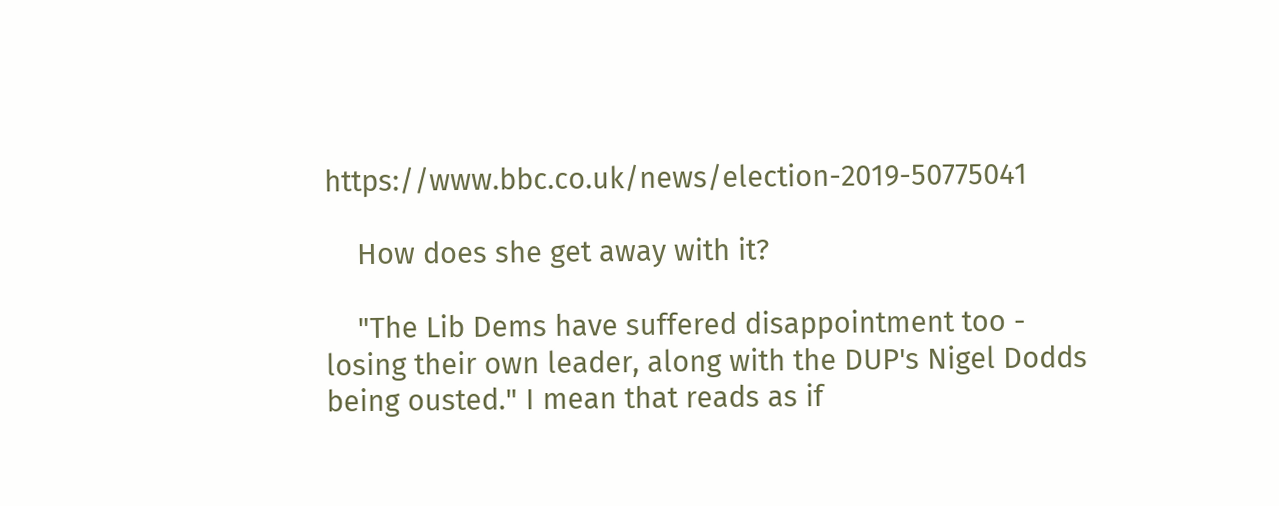https://www.bbc.co.uk/news/election-2019-50775041

    How does she get away with it?

    "The Lib Dems have suffered disappointment too - losing their own leader, along with the DUP's Nigel Dodds being ousted." I mean that reads as if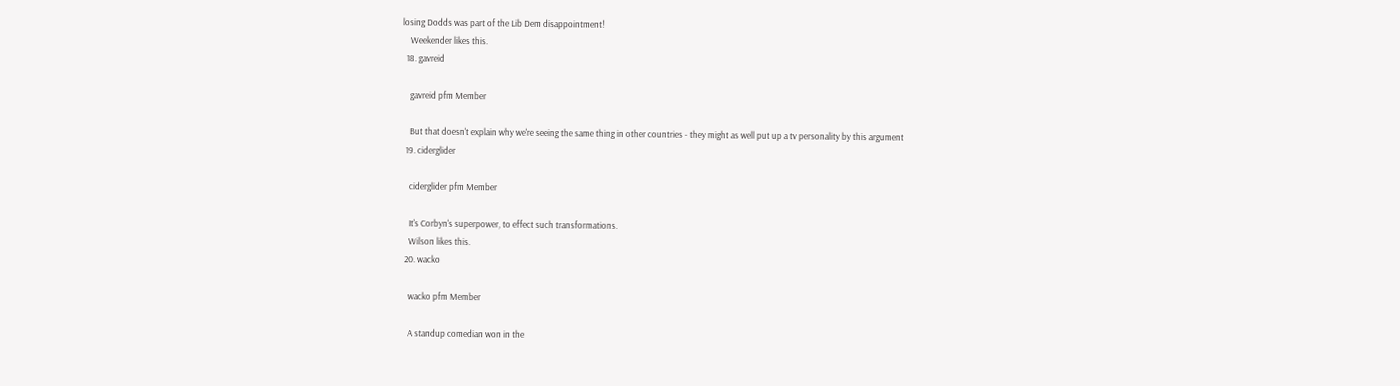losing Dodds was part of the Lib Dem disappointment!
    Weekender likes this.
  18. gavreid

    gavreid pfm Member

    But that doesn't explain why we're seeing the same thing in other countries - they might as well put up a tv personality by this argument
  19. ciderglider

    ciderglider pfm Member

    It's Corbyn's superpower, to effect such transformations.
    Wilson likes this.
  20. wacko

    wacko pfm Member

    A standup comedian won in the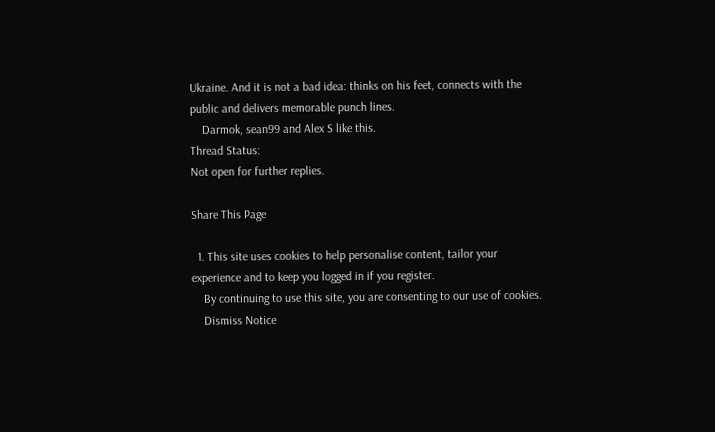Ukraine. And it is not a bad idea: thinks on his feet, connects with the public and delivers memorable punch lines.
    Darmok, sean99 and Alex S like this.
Thread Status:
Not open for further replies.

Share This Page

  1. This site uses cookies to help personalise content, tailor your experience and to keep you logged in if you register.
    By continuing to use this site, you are consenting to our use of cookies.
    Dismiss Notice